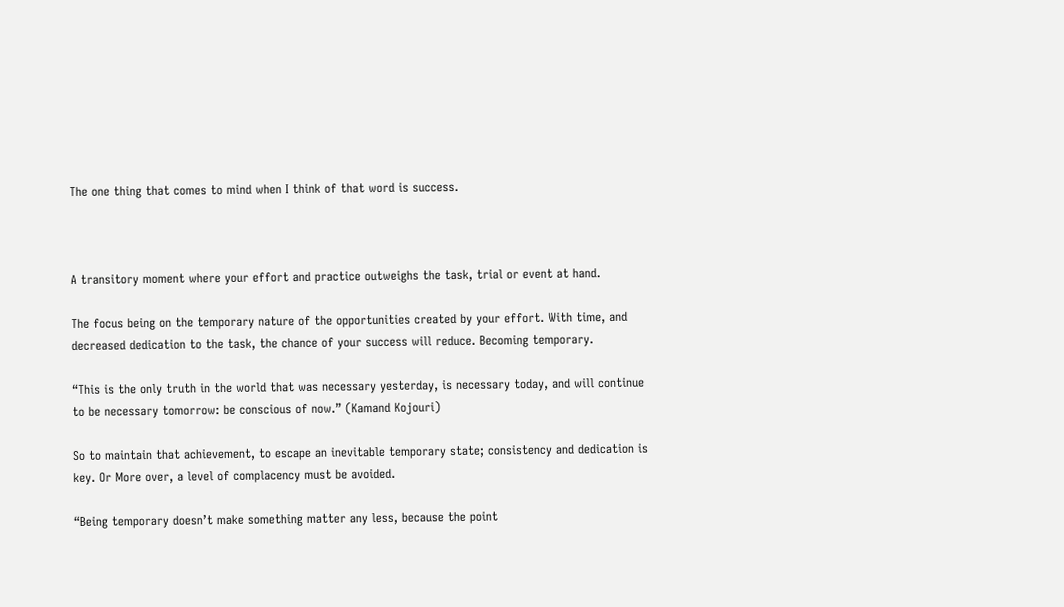The one thing that comes to mind when I think of that word is success.



A transitory moment where your effort and practice outweighs the task, trial or event at hand.

The focus being on the temporary nature of the opportunities created by your effort. With time, and decreased dedication to the task, the chance of your success will reduce. Becoming temporary.

“This is the only truth in the world that was necessary yesterday, is necessary today, and will continue to be necessary tomorrow: be conscious of now.” (Kamand Kojouri)

So to maintain that achievement, to escape an inevitable temporary state; consistency and dedication is key. Or More over, a level of complacency must be avoided.

“Being temporary doesn’t make something matter any less, because the point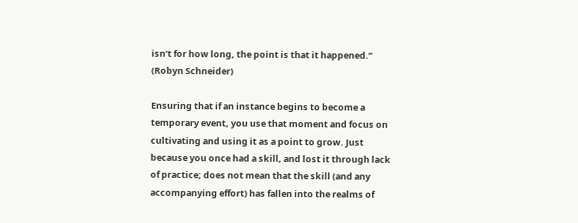isn’t for how long, the point is that it happened.” (Robyn Schneider)

Ensuring that if an instance begins to become a temporary event, you use that moment and focus on cultivating and using it as a point to grow. Just because you once had a skill, and lost it through lack of practice; does not mean that the skill (and any accompanying effort) has fallen into the realms of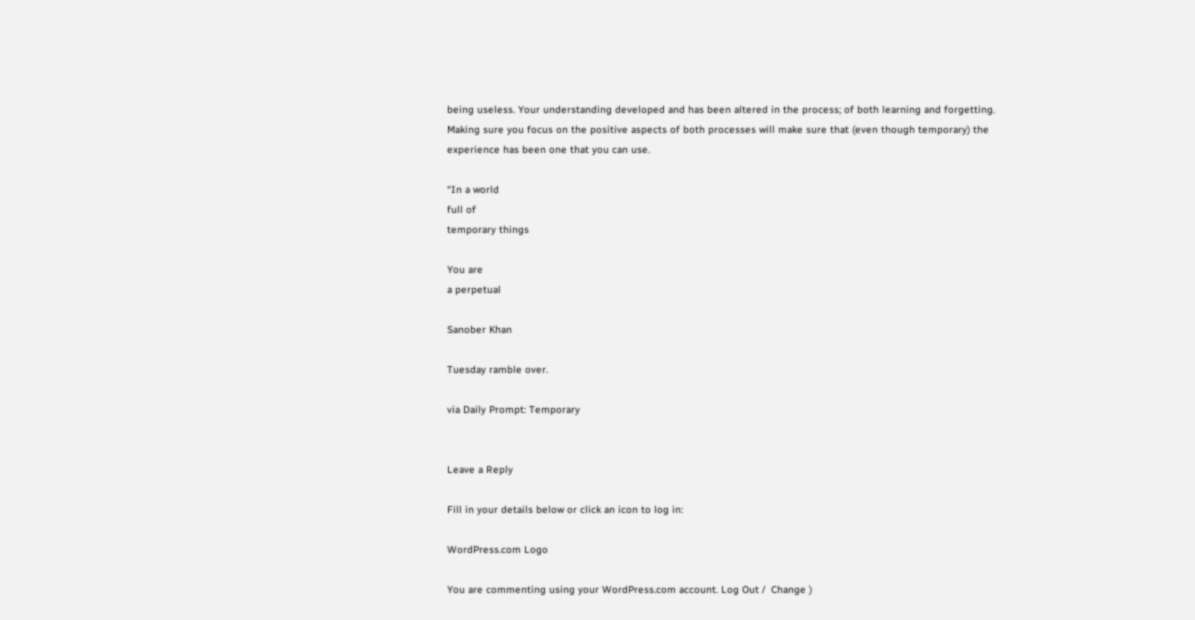being useless. Your understanding developed and has been altered in the process; of both learning and forgetting. Making sure you focus on the positive aspects of both processes will make sure that (even though temporary) the experience has been one that you can use.

“In a world
full of
temporary things

You are
a perpetual

Sanober Khan

Tuesday ramble over.

via Daily Prompt: Temporary


Leave a Reply

Fill in your details below or click an icon to log in:

WordPress.com Logo

You are commenting using your WordPress.com account. Log Out /  Change )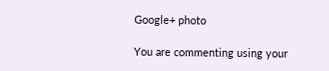Google+ photo

You are commenting using your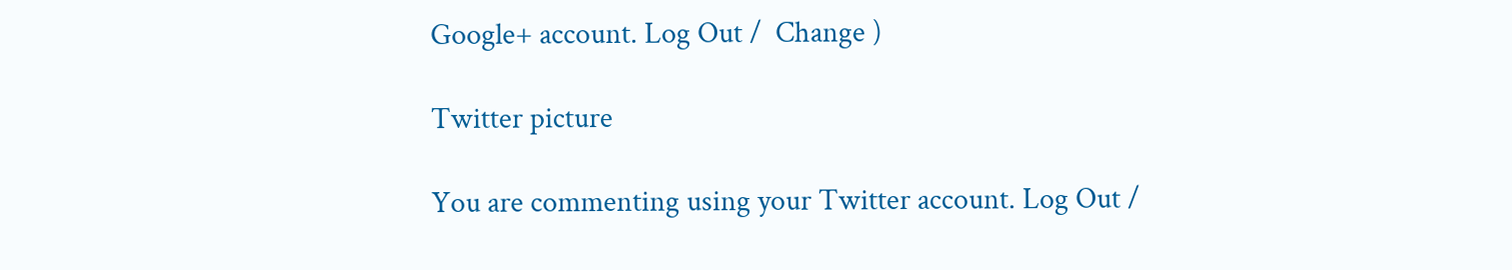Google+ account. Log Out /  Change )

Twitter picture

You are commenting using your Twitter account. Log Out /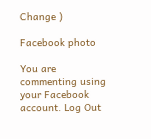Change )

Facebook photo

You are commenting using your Facebook account. Log Out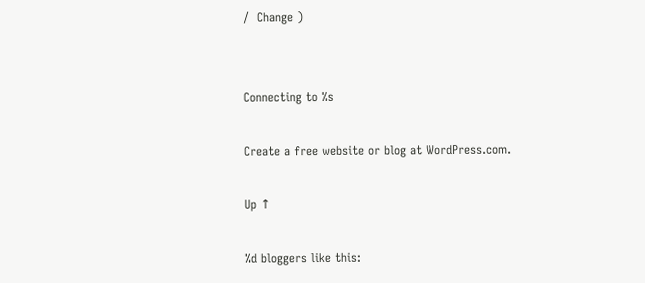/  Change )


Connecting to %s

Create a free website or blog at WordPress.com.

Up ↑

%d bloggers like this: